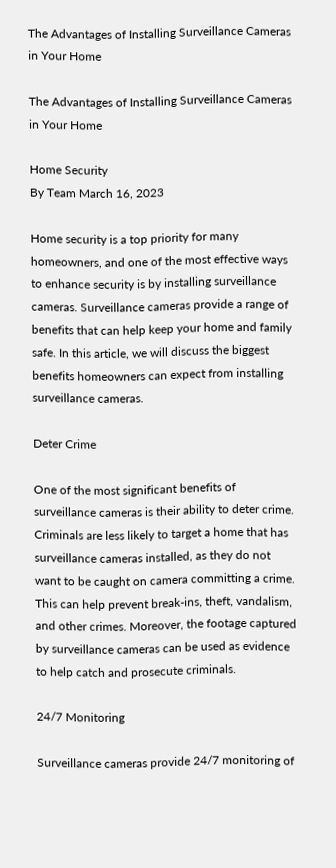The Advantages of Installing Surveillance Cameras in Your Home

The Advantages of Installing Surveillance Cameras in Your Home

Home Security
By Team March 16, 2023

Home security is a top priority for many homeowners, and one of the most effective ways to enhance security is by installing surveillance cameras. Surveillance cameras provide a range of benefits that can help keep your home and family safe. In this article, we will discuss the biggest benefits homeowners can expect from installing surveillance cameras.

Deter Crime

One of the most significant benefits of surveillance cameras is their ability to deter crime. Criminals are less likely to target a home that has surveillance cameras installed, as they do not want to be caught on camera committing a crime. This can help prevent break-ins, theft, vandalism, and other crimes. Moreover, the footage captured by surveillance cameras can be used as evidence to help catch and prosecute criminals.

24/7 Monitoring

Surveillance cameras provide 24/7 monitoring of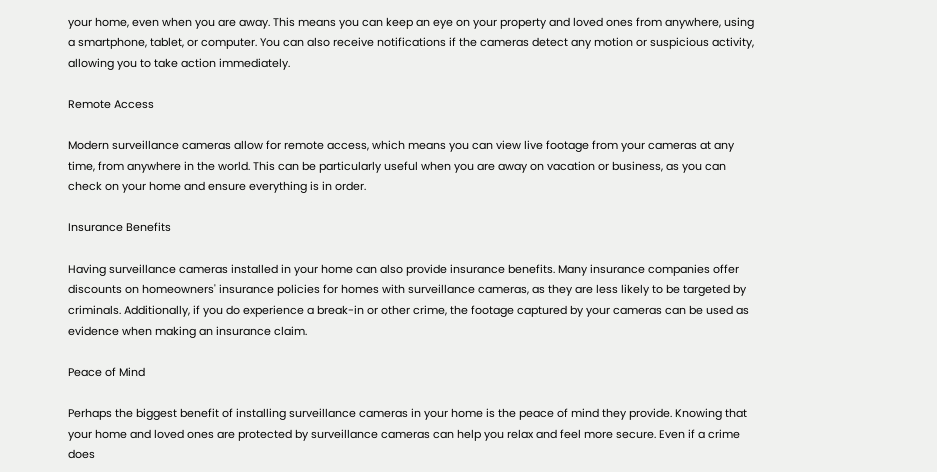your home, even when you are away. This means you can keep an eye on your property and loved ones from anywhere, using a smartphone, tablet, or computer. You can also receive notifications if the cameras detect any motion or suspicious activity, allowing you to take action immediately.

Remote Access

Modern surveillance cameras allow for remote access, which means you can view live footage from your cameras at any time, from anywhere in the world. This can be particularly useful when you are away on vacation or business, as you can check on your home and ensure everything is in order.

Insurance Benefits

Having surveillance cameras installed in your home can also provide insurance benefits. Many insurance companies offer discounts on homeowners' insurance policies for homes with surveillance cameras, as they are less likely to be targeted by criminals. Additionally, if you do experience a break-in or other crime, the footage captured by your cameras can be used as evidence when making an insurance claim.

Peace of Mind

Perhaps the biggest benefit of installing surveillance cameras in your home is the peace of mind they provide. Knowing that your home and loved ones are protected by surveillance cameras can help you relax and feel more secure. Even if a crime does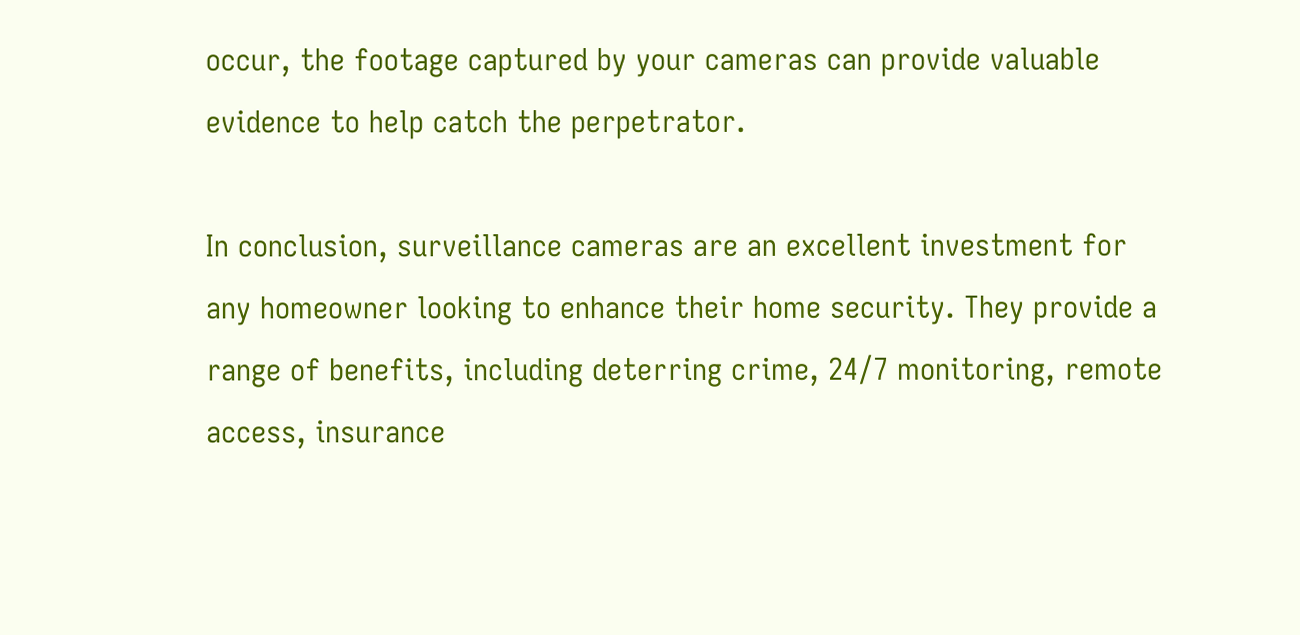occur, the footage captured by your cameras can provide valuable evidence to help catch the perpetrator.

In conclusion, surveillance cameras are an excellent investment for any homeowner looking to enhance their home security. They provide a range of benefits, including deterring crime, 24/7 monitoring, remote access, insurance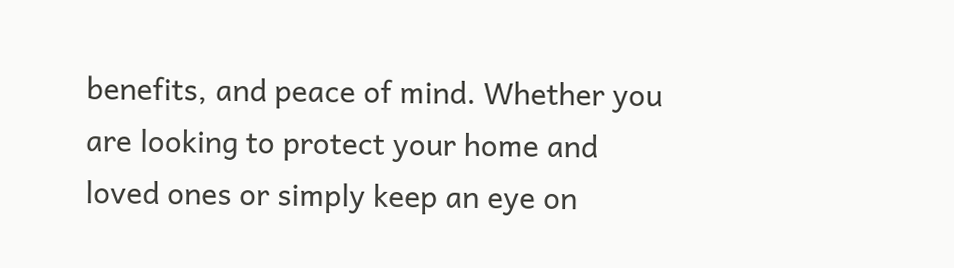benefits, and peace of mind. Whether you are looking to protect your home and loved ones or simply keep an eye on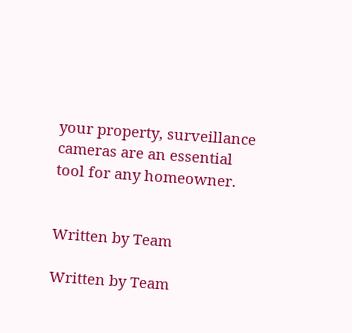your property, surveillance cameras are an essential tool for any homeowner.


Written by Team

Written by Team